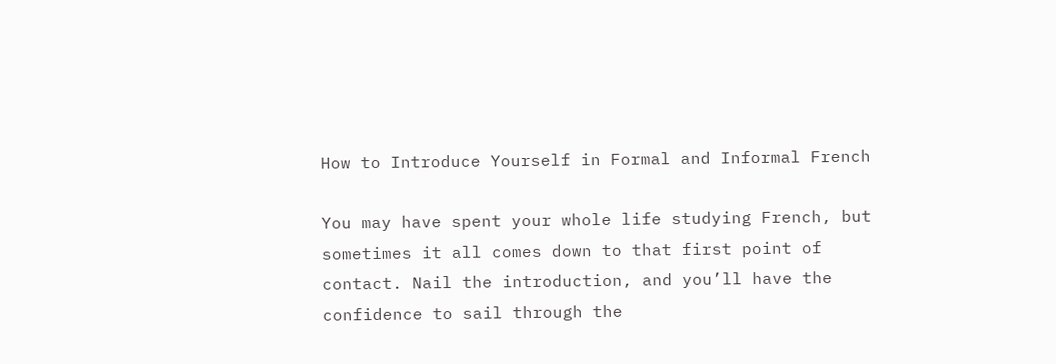How to Introduce Yourself in Formal and Informal French

You may have spent your whole life studying French, but sometimes it all comes down to that first point of contact. Nail the introduction, and you’ll have the confidence to sail through the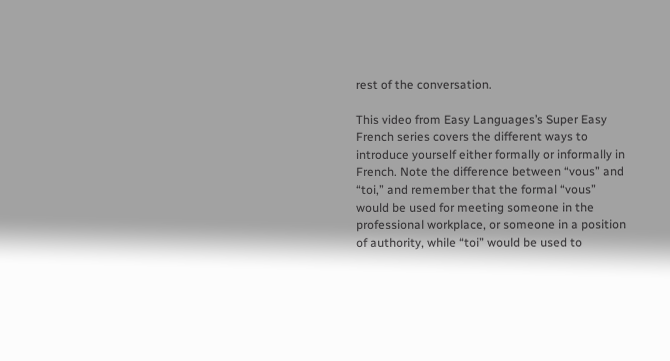rest of the conversation.

This video from Easy Languages’s Super Easy French series covers the different ways to introduce yourself either formally or informally in French. Note the difference between “vous” and “toi,” and remember that the formal “vous” would be used for meeting someone in the professional workplace, or someone in a position of authority, while “toi” would be used to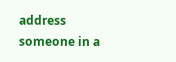address someone in a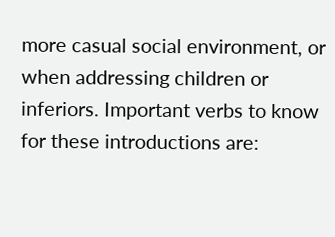more casual social environment, or when addressing children or inferiors. Important verbs to know for these introductions are: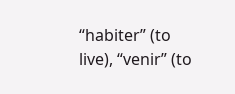“habiter” (to live), “venir” (to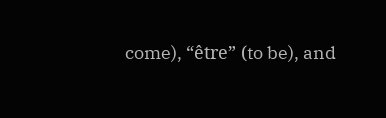come), “être” (to be), and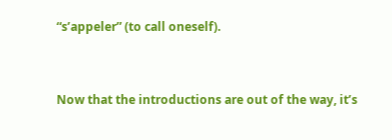“s’appeler” (to call oneself).


Now that the introductions are out of the way, it’s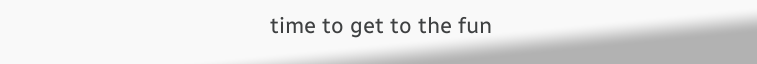time to get to the fun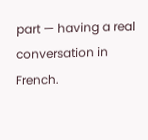part — having a real conversation in French.